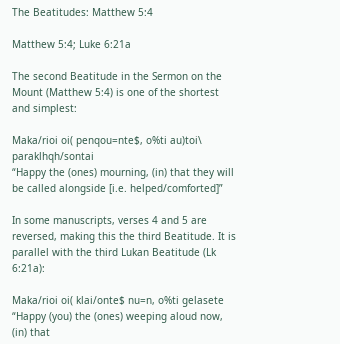The Beatitudes: Matthew 5:4

Matthew 5:4; Luke 6:21a

The second Beatitude in the Sermon on the Mount (Matthew 5:4) is one of the shortest and simplest:

Maka/rioi oi( penqou=nte$, o%ti au)toi\ paraklhqh/sontai
“Happy the (ones) mourning, (in) that they will be called alongside [i.e. helped/comforted]”

In some manuscripts, verses 4 and 5 are reversed, making this the third Beatitude. It is parallel with the third Lukan Beatitude (Lk 6:21a):

Maka/rioi oi( klai/onte$ nu=n, o%ti gelasete
“Happy (you) the (ones) weeping aloud now, (in) that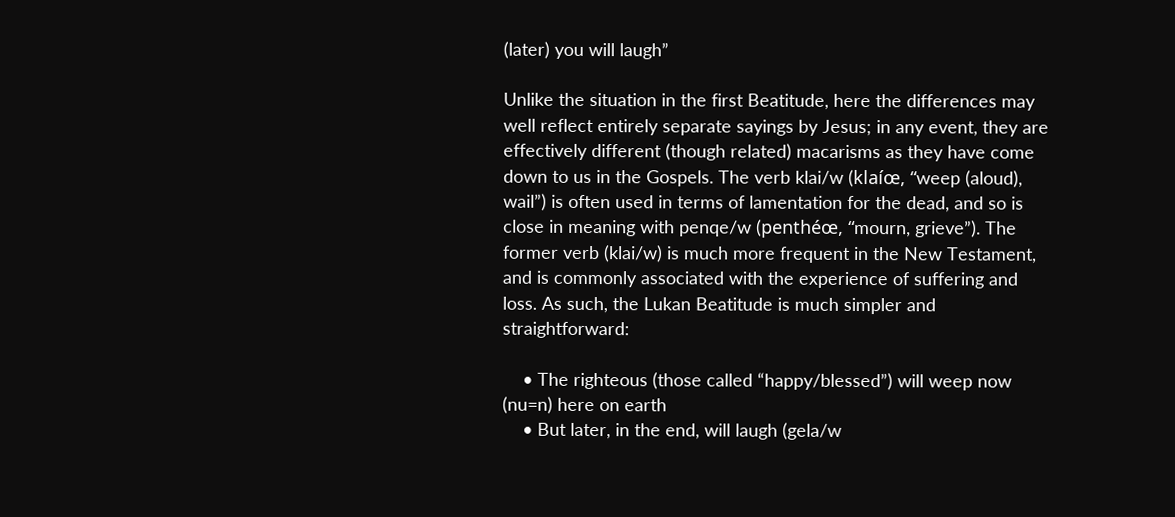(later) you will laugh”

Unlike the situation in the first Beatitude, here the differences may well reflect entirely separate sayings by Jesus; in any event, they are effectively different (though related) macarisms as they have come down to us in the Gospels. The verb klai/w (klaíœ, “weep (aloud), wail”) is often used in terms of lamentation for the dead, and so is close in meaning with penqe/w (penthéœ, “mourn, grieve”). The former verb (klai/w) is much more frequent in the New Testament, and is commonly associated with the experience of suffering and loss. As such, the Lukan Beatitude is much simpler and straightforward:

    • The righteous (those called “happy/blessed”) will weep now (nu=n) here on earth
    • But later, in the end, will laugh (gela/w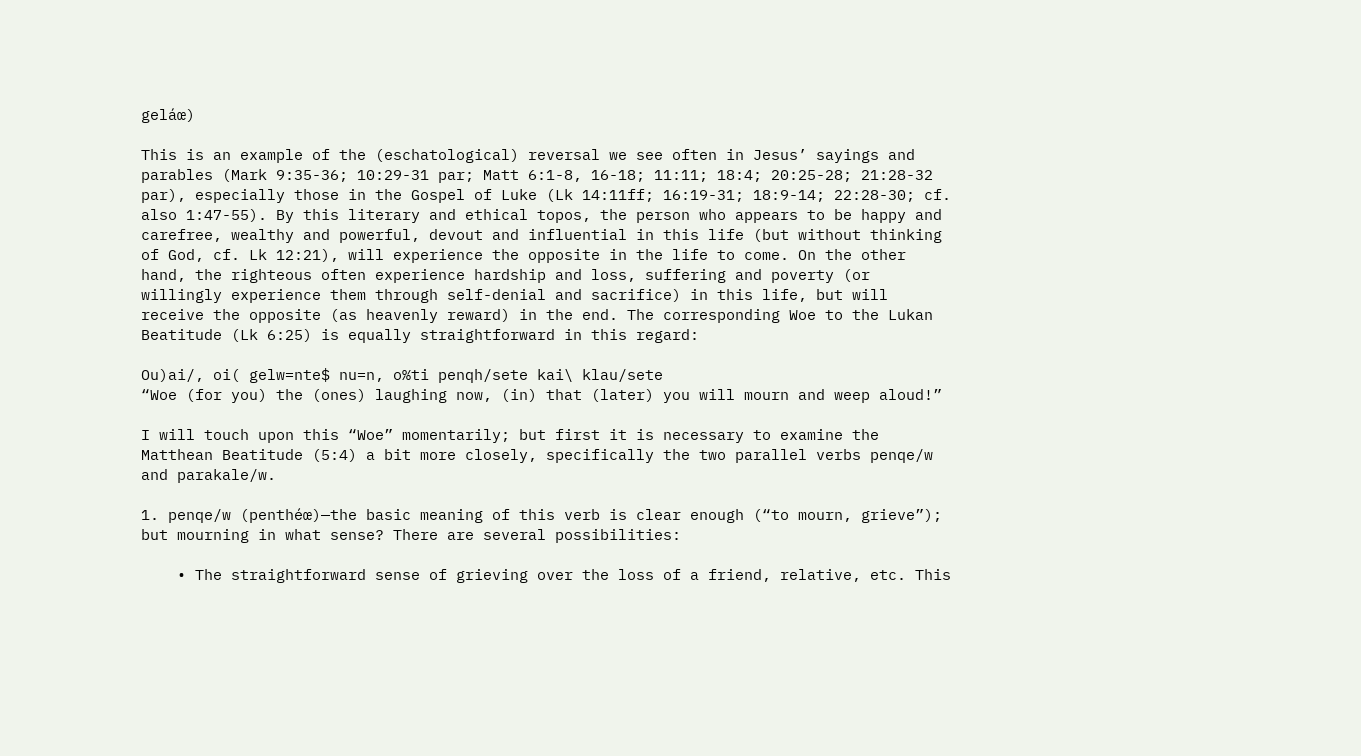geláœ)

This is an example of the (eschatological) reversal we see often in Jesus’ sayings and parables (Mark 9:35-36; 10:29-31 par; Matt 6:1-8, 16-18; 11:11; 18:4; 20:25-28; 21:28-32 par), especially those in the Gospel of Luke (Lk 14:11ff; 16:19-31; 18:9-14; 22:28-30; cf. also 1:47-55). By this literary and ethical topos, the person who appears to be happy and carefree, wealthy and powerful, devout and influential in this life (but without thinking of God, cf. Lk 12:21), will experience the opposite in the life to come. On the other hand, the righteous often experience hardship and loss, suffering and poverty (or willingly experience them through self-denial and sacrifice) in this life, but will receive the opposite (as heavenly reward) in the end. The corresponding Woe to the Lukan Beatitude (Lk 6:25) is equally straightforward in this regard:

Ou)ai/, oi( gelw=nte$ nu=n, o%ti penqh/sete kai\ klau/sete
“Woe (for you) the (ones) laughing now, (in) that (later) you will mourn and weep aloud!”

I will touch upon this “Woe” momentarily; but first it is necessary to examine the Matthean Beatitude (5:4) a bit more closely, specifically the two parallel verbs penqe/w and parakale/w.

1. penqe/w (penthéœ)—the basic meaning of this verb is clear enough (“to mourn, grieve”); but mourning in what sense? There are several possibilities:

    • The straightforward sense of grieving over the loss of a friend, relative, etc. This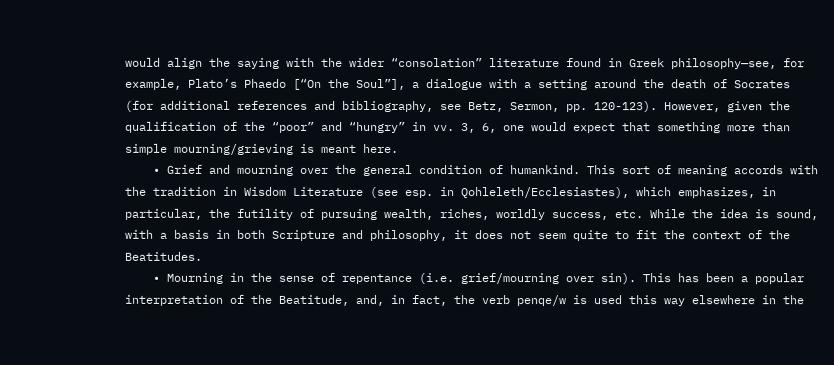would align the saying with the wider “consolation” literature found in Greek philosophy—see, for example, Plato’s Phaedo [“On the Soul”], a dialogue with a setting around the death of Socrates (for additional references and bibliography, see Betz, Sermon, pp. 120-123). However, given the qualification of the “poor” and “hungry” in vv. 3, 6, one would expect that something more than simple mourning/grieving is meant here.
    • Grief and mourning over the general condition of humankind. This sort of meaning accords with the tradition in Wisdom Literature (see esp. in Qohleleth/Ecclesiastes), which emphasizes, in particular, the futility of pursuing wealth, riches, worldly success, etc. While the idea is sound, with a basis in both Scripture and philosophy, it does not seem quite to fit the context of the Beatitudes.
    • Mourning in the sense of repentance (i.e. grief/mourning over sin). This has been a popular interpretation of the Beatitude, and, in fact, the verb penqe/w is used this way elsewhere in the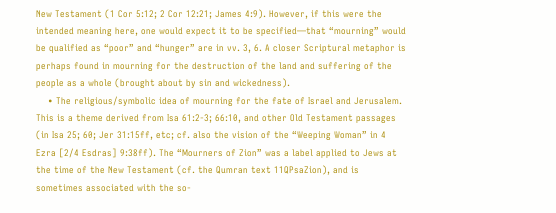New Testament (1 Cor 5:12; 2 Cor 12:21; James 4:9). However, if this were the intended meaning here, one would expect it to be specified—that “mourning” would be qualified as “poor” and “hunger” are in vv. 3, 6. A closer Scriptural metaphor is perhaps found in mourning for the destruction of the land and suffering of the people as a whole (brought about by sin and wickedness).
    • The religious/symbolic idea of mourning for the fate of Israel and Jerusalem. This is a theme derived from Isa 61:2-3; 66:10, and other Old Testament passages (in Isa 25; 60; Jer 31:15ff, etc; cf. also the vision of the “Weeping Woman” in 4 Ezra [2/4 Esdras] 9:38ff). The “Mourners of Zion” was a label applied to Jews at the time of the New Testament (cf. the Qumran text 11QPsaZion), and is sometimes associated with the so-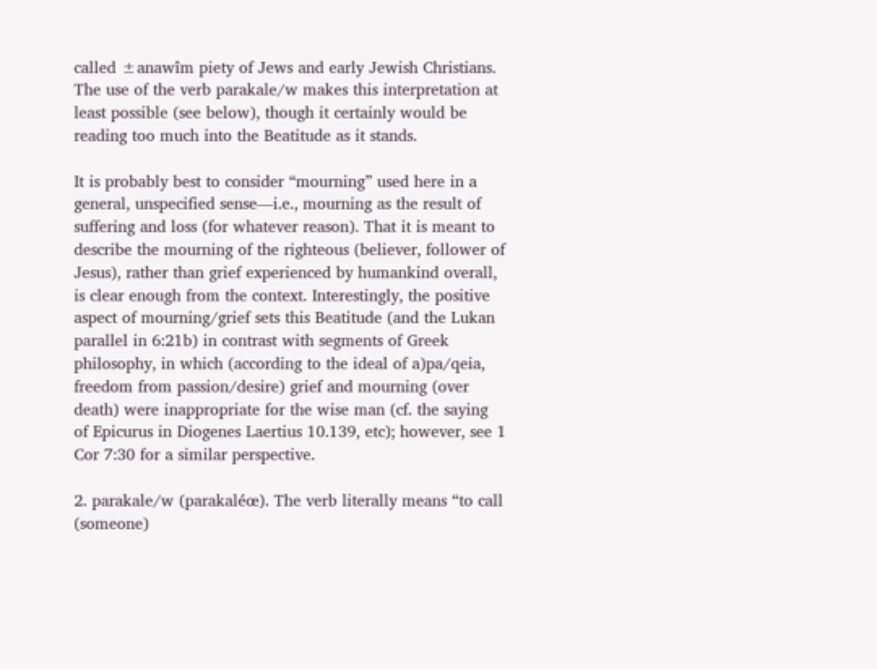called ±anawîm piety of Jews and early Jewish Christians. The use of the verb parakale/w makes this interpretation at least possible (see below), though it certainly would be reading too much into the Beatitude as it stands.

It is probably best to consider “mourning” used here in a general, unspecified sense—i.e., mourning as the result of suffering and loss (for whatever reason). That it is meant to describe the mourning of the righteous (believer, follower of Jesus), rather than grief experienced by humankind overall, is clear enough from the context. Interestingly, the positive aspect of mourning/grief sets this Beatitude (and the Lukan parallel in 6:21b) in contrast with segments of Greek philosophy, in which (according to the ideal of a)pa/qeia, freedom from passion/desire) grief and mourning (over death) were inappropriate for the wise man (cf. the saying of Epicurus in Diogenes Laertius 10.139, etc); however, see 1 Cor 7:30 for a similar perspective.

2. parakale/w (parakaléœ). The verb literally means “to call (someone)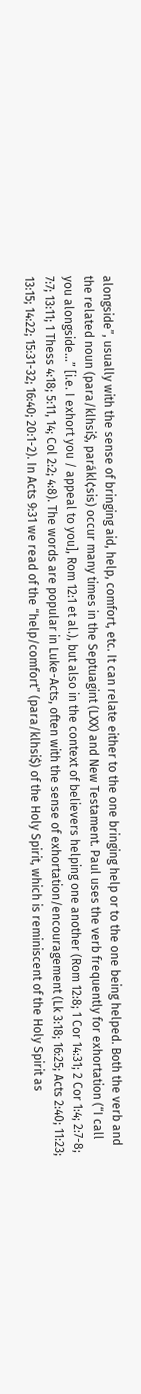alongside”, usually with the sense of bringing aid, help, comfort, etc. It can relate either to the one bringing help or to the one being helped. Both the verb and the related noun (para/klhsi$, parákl¢sis) occur many times in the Septuagint (LXX) and New Testament. Paul uses the verb frequently for exhortation (“I call you alongside…” [i.e. I exhort you / appeal to you], Rom 12:1 et al.), but also in the context of believers helping one another (Rom 12:8; 1 Cor 14:31; 2 Cor 1:4; 2:7-8; 7:7; 13:11; 1 Thess 4:18; 5:11, 14; Col 2:2; 4:8). The words are popular in Luke-Acts, often with the sense of exhortation/encouragement (Lk 3:18; 16:25; Acts 2:40; 11:23; 13:15; 14:22; 15:31-32; 16:40; 20:1-2). In Acts 9:31 we read of the “help/comfort” (para/klhsi$) of the Holy Spirit, which is reminiscent of the Holy Spirit as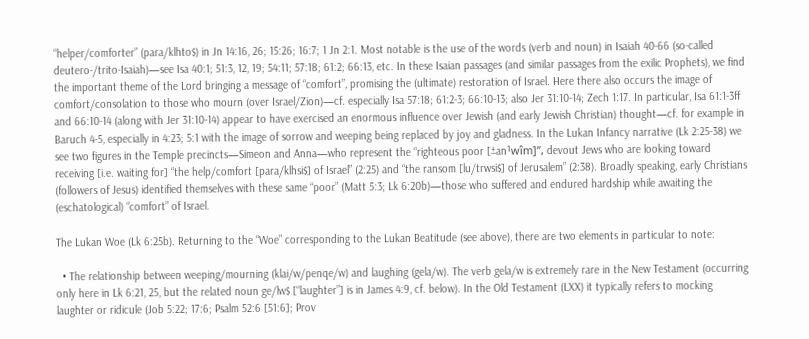“helper/comforter” (para/klhto$) in Jn 14:16, 26; 15:26; 16:7; 1 Jn 2:1. Most notable is the use of the words (verb and noun) in Isaiah 40-66 (so-called deutero-/trito-Isaiah)—see Isa 40:1; 51:3, 12, 19; 54:11; 57:18; 61:2; 66:13, etc. In these Isaian passages (and similar passages from the exilic Prophets), we find the important theme of the Lord bringing a message of “comfort”, promising the (ultimate) restoration of Israel. Here there also occurs the image of comfort/consolation to those who mourn (over Israel/Zion)—cf. especially Isa 57:18; 61:2-3; 66:10-13; also Jer 31:10-14; Zech 1:17. In particular, Isa 61:1-3ff and 66:10-14 (along with Jer 31:10-14) appear to have exercised an enormous influence over Jewish (and early Jewish Christian) thought—cf. for example in Baruch 4-5, especially in 4:23; 5:1 with the image of sorrow and weeping being replaced by joy and gladness. In the Lukan Infancy narrative (Lk 2:25-38) we see two figures in the Temple precincts—Simeon and Anna—who represent the “righteous poor [±an¹wîm]”, devout Jews who are looking toward receiving [i.e. waiting for] “the help/comfort [para/klhsi$] of Israel” (2:25) and “the ransom [lu/trwsi$] of Jerusalem” (2:38). Broadly speaking, early Christians (followers of Jesus) identified themselves with these same “poor” (Matt 5:3; Lk 6:20b)—those who suffered and endured hardship while awaiting the (eschatological) “comfort” of Israel.

The Lukan Woe (Lk 6:25b). Returning to the “Woe” corresponding to the Lukan Beatitude (see above), there are two elements in particular to note:

  • The relationship between weeping/mourning (klai/w/penqe/w) and laughing (gela/w). The verb gela/w is extremely rare in the New Testament (occurring only here in Lk 6:21, 25, but the related noun ge/lw$ [“laughter”] is in James 4:9, cf. below). In the Old Testament (LXX) it typically refers to mocking laughter or ridicule (Job 5:22; 17:6; Psalm 52:6 [51:6]; Prov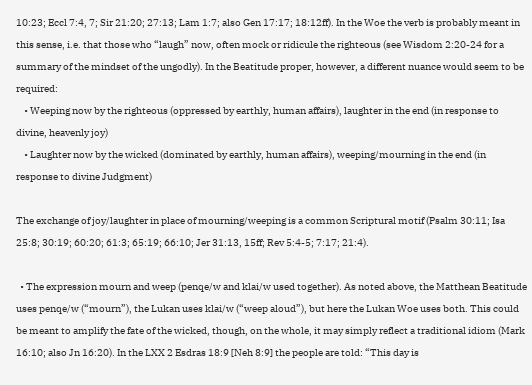10:23; Eccl 7:4, 7; Sir 21:20; 27:13; Lam 1:7; also Gen 17:17; 18:12ff). In the Woe the verb is probably meant in this sense, i.e. that those who “laugh” now, often mock or ridicule the righteous (see Wisdom 2:20-24 for a summary of the mindset of the ungodly). In the Beatitude proper, however, a different nuance would seem to be required:
    • Weeping now by the righteous (oppressed by earthly, human affairs), laughter in the end (in response to divine, heavenly joy)
    • Laughter now by the wicked (dominated by earthly, human affairs), weeping/mourning in the end (in response to divine Judgment)

The exchange of joy/laughter in place of mourning/weeping is a common Scriptural motif (Psalm 30:11; Isa 25:8; 30:19; 60:20; 61:3; 65:19; 66:10; Jer 31:13, 15ff; Rev 5:4-5; 7:17; 21:4).

  • The expression mourn and weep (penqe/w and klai/w used together). As noted above, the Matthean Beatitude uses penqe/w (“mourn”), the Lukan uses klai/w (“weep aloud”), but here the Lukan Woe uses both. This could be meant to amplify the fate of the wicked, though, on the whole, it may simply reflect a traditional idiom (Mark 16:10; also Jn 16:20). In the LXX 2 Esdras 18:9 [Neh 8:9] the people are told: “This day is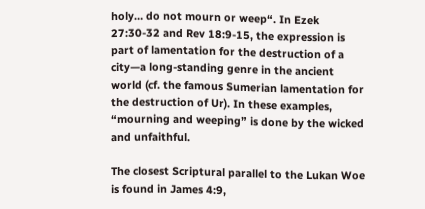holy… do not mourn or weep“. In Ezek 27:30-32 and Rev 18:9-15, the expression is part of lamentation for the destruction of a city—a long-standing genre in the ancient world (cf. the famous Sumerian lamentation for the destruction of Ur). In these examples, “mourning and weeping” is done by the wicked and unfaithful.

The closest Scriptural parallel to the Lukan Woe is found in James 4:9,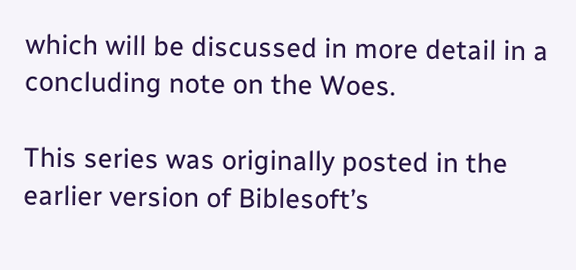which will be discussed in more detail in a concluding note on the Woes.

This series was originally posted in the earlier version of Biblesoft’s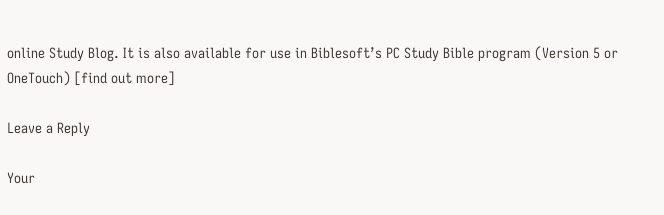online Study Blog. It is also available for use in Biblesoft’s PC Study Bible program (Version 5 or OneTouch) [find out more]

Leave a Reply

Your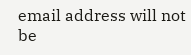email address will not be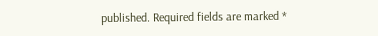published. Required fields are marked *